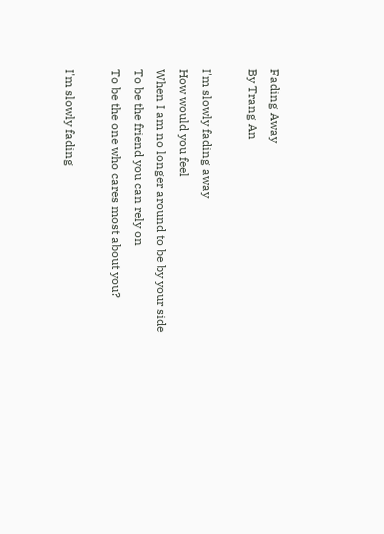Fading Away
By Trang An

I'm slowly fading away
How would you feel
When I am no longer around to be by your side
To be the friend you can rely on
To be the one who cares most about you?

I'm slowly fading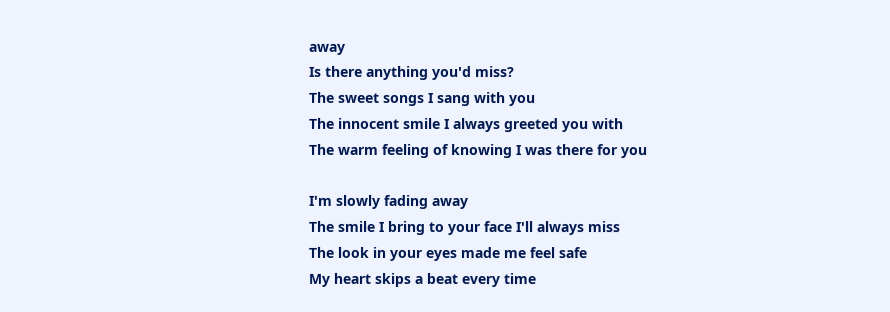away
Is there anything you'd miss?
The sweet songs I sang with you
The innocent smile I always greeted you with
The warm feeling of knowing I was there for you

I'm slowly fading away
The smile I bring to your face I'll always miss
The look in your eyes made me feel safe
My heart skips a beat every time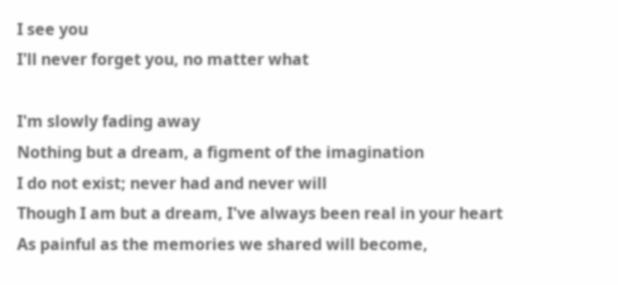I see you
I'll never forget you, no matter what

I'm slowly fading away
Nothing but a dream, a figment of the imagination
I do not exist; never had and never will
Though I am but a dream, I've always been real in your heart
As painful as the memories we shared will become,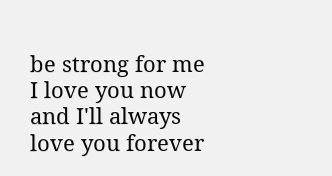be strong for me
I love you now and I'll always love you forever